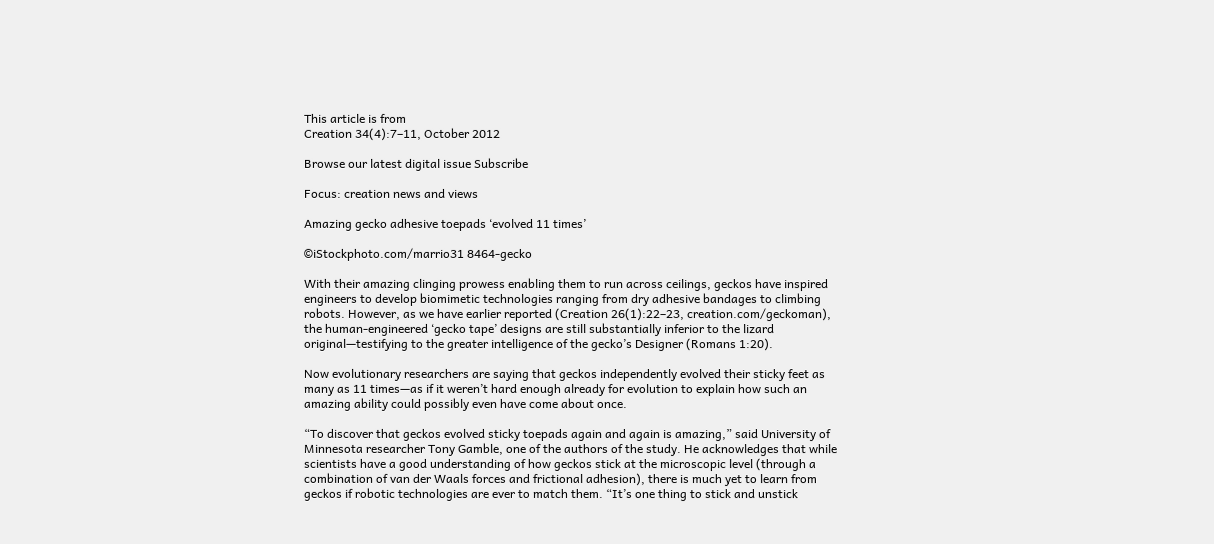This article is from
Creation 34(4):7–11, October 2012

Browse our latest digital issue Subscribe

Focus: creation news and views

Amazing gecko adhesive toepads ‘evolved 11 times’

©iStockphoto.com/marrio31 8464-gecko

With their amazing clinging prowess enabling them to run across ceilings, geckos have inspired engineers to develop biomimetic technologies ranging from dry adhesive bandages to climbing robots. However, as we have earlier reported (Creation 26(1):22–23, creation.com/geckoman), the human-engineered ‘gecko tape’ designs are still substantially inferior to the lizard original—testifying to the greater intelligence of the gecko’s Designer (Romans 1:20).

Now evolutionary researchers are saying that geckos independently evolved their sticky feet as many as 11 times—as if it weren’t hard enough already for evolution to explain how such an amazing ability could possibly even have come about once.

“To discover that geckos evolved sticky toepads again and again is amazing,” said University of Minnesota researcher Tony Gamble, one of the authors of the study. He acknowledges that while scientists have a good understanding of how geckos stick at the microscopic level (through a combination of van der Waals forces and frictional adhesion), there is much yet to learn from geckos if robotic technologies are ever to match them. “It’s one thing to stick and unstick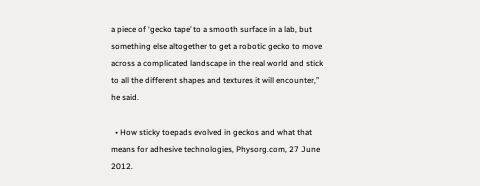a piece of ‘gecko tape’ to a smooth surface in a lab, but something else altogether to get a robotic gecko to move across a complicated landscape in the real world and stick to all the different shapes and textures it will encounter,” he said.

  • How sticky toepads evolved in geckos and what that means for adhesive technologies, Physorg.com, 27 June 2012.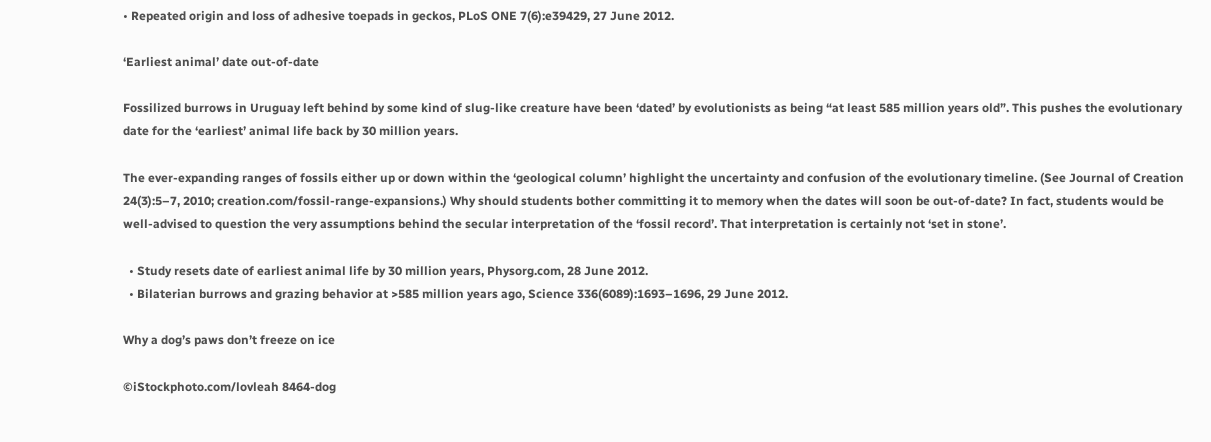• Repeated origin and loss of adhesive toepads in geckos, PLoS ONE 7(6):e39429, 27 June 2012.

‘Earliest animal’ date out-of-date

Fossilized burrows in Uruguay left behind by some kind of slug-like creature have been ‘dated’ by evolutionists as being “at least 585 million years old”. This pushes the evolutionary date for the ‘earliest’ animal life back by 30 million years.

The ever-expanding ranges of fossils either up or down within the ‘geological column’ highlight the uncertainty and confusion of the evolutionary timeline. (See Journal of Creation 24(3):5–7, 2010; creation.com/fossil-range-expansions.) Why should students bother committing it to memory when the dates will soon be out-of-date? In fact, students would be well-advised to question the very assumptions behind the secular interpretation of the ‘fossil record’. That interpretation is certainly not ‘set in stone’.

  • Study resets date of earliest animal life by 30 million years, Physorg.com, 28 June 2012.
  • Bilaterian burrows and grazing behavior at >585 million years ago, Science 336(6089):1693–1696, 29 June 2012.

Why a dog’s paws don’t freeze on ice

©iStockphoto.com/lovleah 8464-dog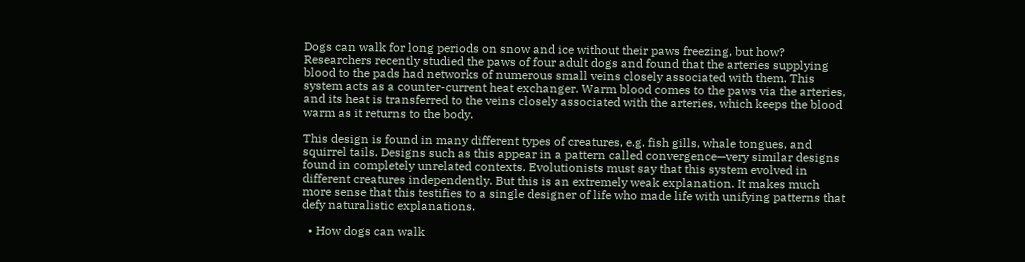Dogs can walk for long periods on snow and ice without their paws freezing, but how? Researchers recently studied the paws of four adult dogs and found that the arteries supplying blood to the pads had networks of numerous small veins closely associated with them. This system acts as a counter-current heat exchanger. Warm blood comes to the paws via the arteries, and its heat is transferred to the veins closely associated with the arteries, which keeps the blood warm as it returns to the body.

This design is found in many different types of creatures, e.g. fish gills, whale tongues, and squirrel tails. Designs such as this appear in a pattern called convergence—very similar designs found in completely unrelated contexts. Evolutionists must say that this system evolved in different creatures independently. But this is an extremely weak explanation. It makes much more sense that this testifies to a single designer of life who made life with unifying patterns that defy naturalistic explanations.

  • How dogs can walk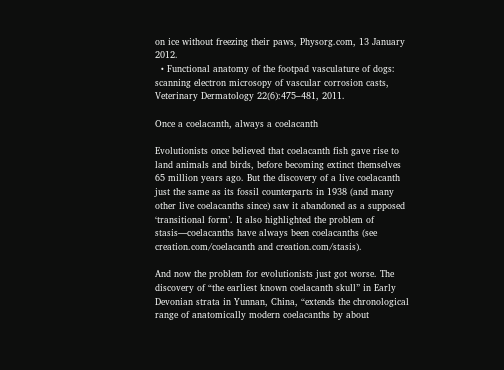on ice without freezing their paws, Physorg.com, 13 January 2012.
  • Functional anatomy of the footpad vasculature of dogs: scanning electron microsopy of vascular corrosion casts, Veterinary Dermatology 22(6):475–481, 2011.

Once a coelacanth, always a coelacanth

Evolutionists once believed that coelacanth fish gave rise to land animals and birds, before becoming extinct themselves 65 million years ago. But the discovery of a live coelacanth just the same as its fossil counterparts in 1938 (and many other live coelacanths since) saw it abandoned as a supposed ‘transitional form’. It also highlighted the problem of stasis—coelacanths have always been coelacanths (see creation.com/coelacanth and creation.com/stasis).

And now the problem for evolutionists just got worse. The discovery of “the earliest known coelacanth skull” in Early Devonian strata in Yunnan, China, “extends the chronological range of anatomically modern coelacanths by about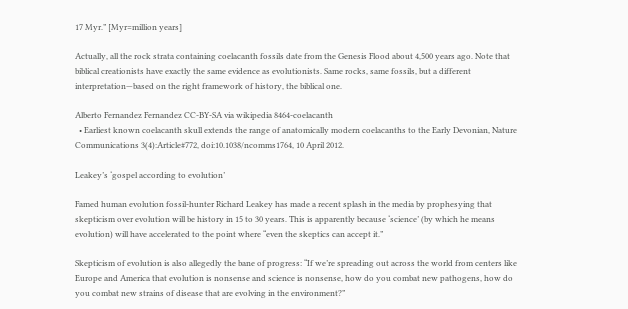17 Myr.” [Myr=million years]

Actually, all the rock strata containing coelacanth fossils date from the Genesis Flood about 4,500 years ago. Note that biblical creationists have exactly the same evidence as evolutionists. Same rocks, same fossils, but a different interpretation—based on the right framework of history, the biblical one.

Alberto Fernandez Fernandez CC-BY-SA via wikipedia 8464-coelacanth
  • Earliest known coelacanth skull extends the range of anatomically modern coelacanths to the Early Devonian, Nature Communications 3(4):Article#772, doi:10.1038/ncomms1764, 10 April 2012.

Leakey’s ‘gospel according to evolution’

Famed human evolution fossil-hunter Richard Leakey has made a recent splash in the media by prophesying that skepticism over evolution will be history in 15 to 30 years. This is apparently because ‘science’ (by which he means evolution) will have accelerated to the point where “even the skeptics can accept it.”

Skepticism of evolution is also allegedly the bane of progress: “If we’re spreading out across the world from centers like Europe and America that evolution is nonsense and science is nonsense, how do you combat new pathogens, how do you combat new strains of disease that are evolving in the environment?”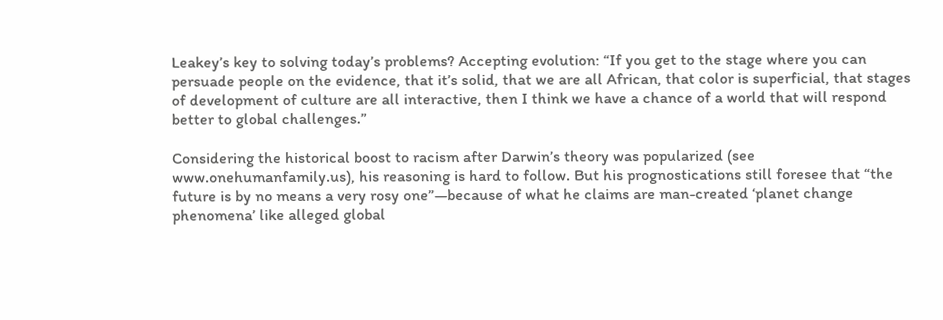Leakey’s key to solving today’s problems? Accepting evolution: “If you get to the stage where you can persuade people on the evidence, that it’s solid, that we are all African, that color is superficial, that stages of development of culture are all interactive, then I think we have a chance of a world that will respond better to global challenges.”

Considering the historical boost to racism after Darwin’s theory was popularized (see www.onehumanfamily.us), his reasoning is hard to follow. But his prognostications still foresee that “the future is by no means a very rosy one”—because of what he claims are man-created ‘planet change phenomena’ like alleged global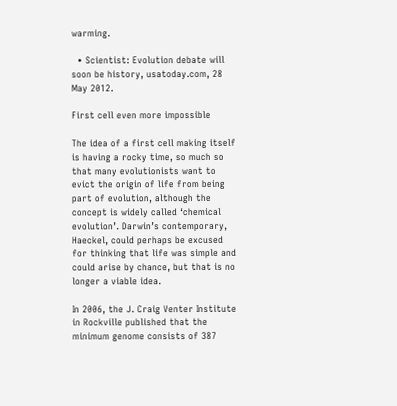warming.

  • Scientist: Evolution debate will soon be history, usatoday.com, 28 May 2012.

First cell even more impossible

The idea of a first cell making itself is having a rocky time, so much so that many evolutionists want to evict the origin of life from being part of evolution, although the concept is widely called ‘chemical evolution’. Darwin’s contemporary, Haeckel, could perhaps be excused for thinking that life was simple and could arise by chance, but that is no longer a viable idea.

In 2006, the J. Craig Venter Institute in Rockville published that the minimum genome consists of 387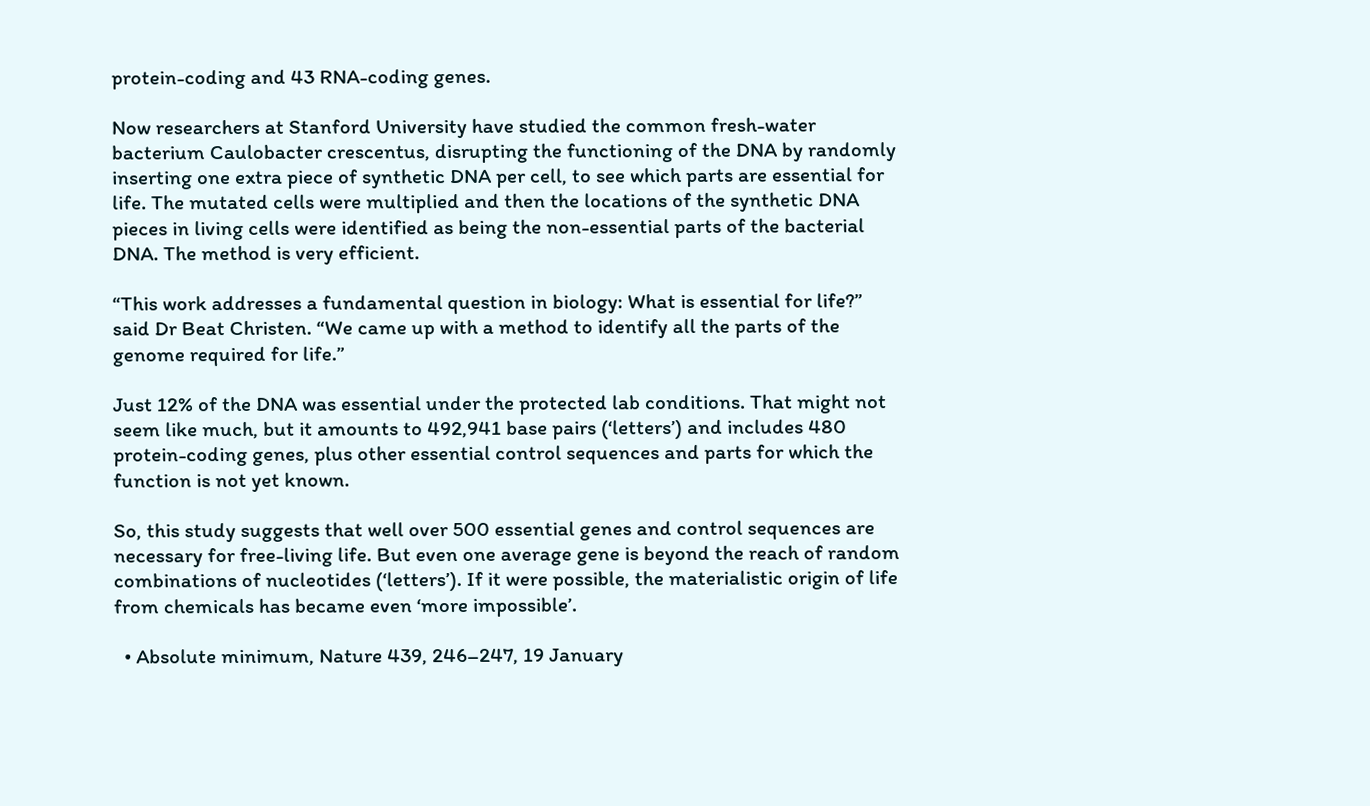protein-coding and 43 RNA-coding genes.

Now researchers at Stanford University have studied the common fresh-water bacterium Caulobacter crescentus, disrupting the functioning of the DNA by randomly inserting one extra piece of synthetic DNA per cell, to see which parts are essential for life. The mutated cells were multiplied and then the locations of the synthetic DNA pieces in living cells were identified as being the non-essential parts of the bacterial DNA. The method is very efficient.

“This work addresses a fundamental question in biology: What is essential for life?” said Dr Beat Christen. “We came up with a method to identify all the parts of the genome required for life.”

Just 12% of the DNA was essential under the protected lab conditions. That might not seem like much, but it amounts to 492,941 base pairs (‘letters’) and includes 480 protein-coding genes, plus other essential control sequences and parts for which the function is not yet known.

So, this study suggests that well over 500 essential genes and control sequences are necessary for free-living life. But even one average gene is beyond the reach of random combinations of nucleotides (‘letters’). If it were possible, the materialistic origin of life from chemicals has became even ‘more impossible’.

  • Absolute minimum, Nature 439, 246–247, 19 January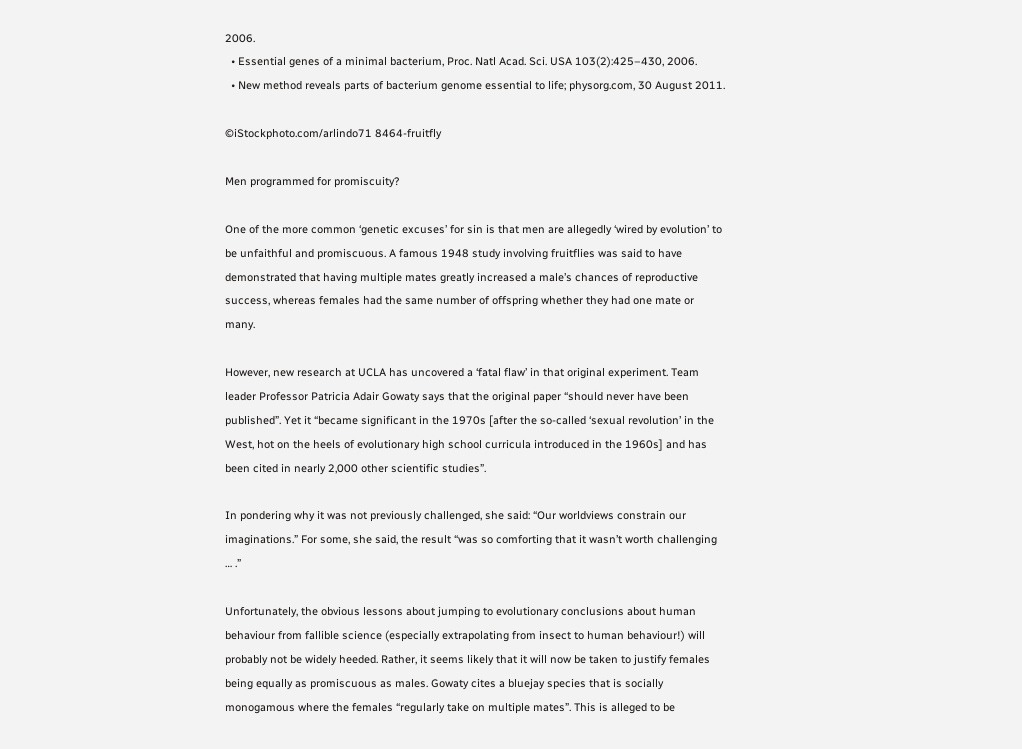2006.
  • Essential genes of a minimal bacterium, Proc. Natl Acad. Sci. USA 103(2):425–430, 2006.
  • New method reveals parts of bacterium genome essential to life; physorg.com, 30 August 2011.

©iStockphoto.com/arlindo71 8464-fruitfly

Men programmed for promiscuity?

One of the more common ‘genetic excuses’ for sin is that men are allegedly ‘wired by evolution’ to be unfaithful and promiscuous. A famous 1948 study involving fruitflies was said to have demonstrated that having multiple mates greatly increased a male’s chances of reproductive success, whereas females had the same number of offspring whether they had one mate or many.

However, new research at UCLA has uncovered a ‘fatal flaw’ in that original experiment. Team leader Professor Patricia Adair Gowaty says that the original paper “should never have been published”. Yet it “became significant in the 1970s [after the so-called ‘sexual revolution’ in the West, hot on the heels of evolutionary high school curricula introduced in the 1960s] and has been cited in nearly 2,000 other scientific studies”.

In pondering why it was not previously challenged, she said: “Our worldviews constrain our imaginations.” For some, she said, the result “was so comforting that it wasn’t worth challenging … .”

Unfortunately, the obvious lessons about jumping to evolutionary conclusions about human behaviour from fallible science (especially extrapolating from insect to human behaviour!) will probably not be widely heeded. Rather, it seems likely that it will now be taken to justify females being equally as promiscuous as males. Gowaty cites a bluejay species that is socially monogamous where the females “regularly take on multiple mates”. This is alleged to be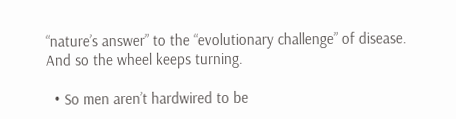“nature’s answer” to the “evolutionary challenge” of disease. And so the wheel keeps turning.

  • So men aren’t hardwired to be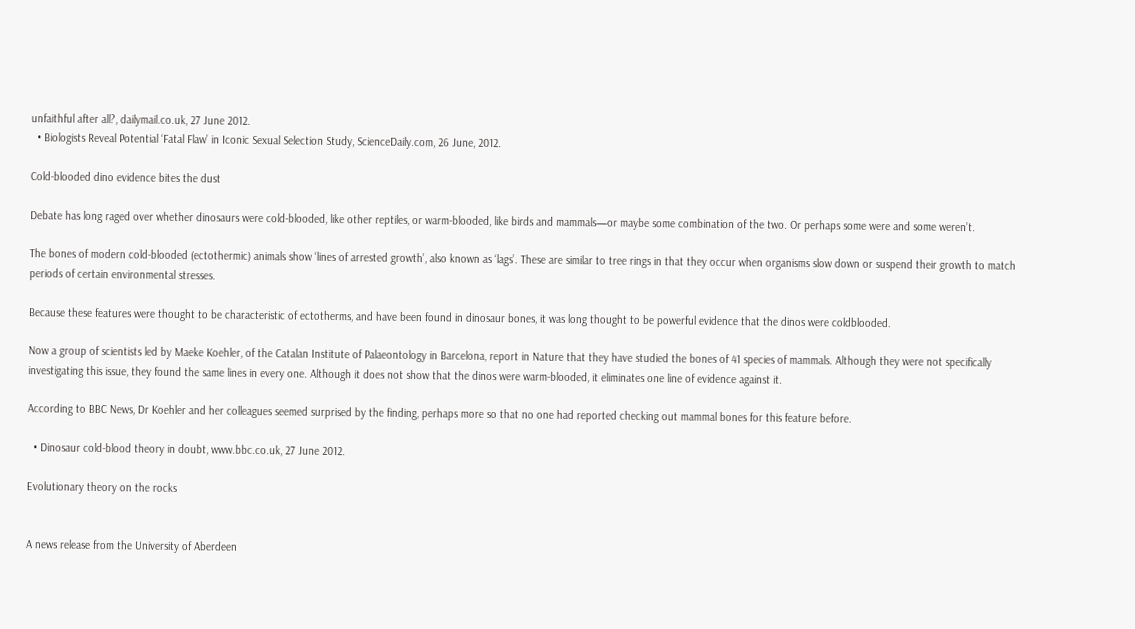unfaithful after all?, dailymail.co.uk, 27 June 2012.
  • Biologists Reveal Potential ‘Fatal Flaw’ in Iconic Sexual Selection Study, ScienceDaily.com, 26 June, 2012.

Cold-blooded dino evidence bites the dust

Debate has long raged over whether dinosaurs were cold-blooded, like other reptiles, or warm-blooded, like birds and mammals—or maybe some combination of the two. Or perhaps some were and some weren’t.

The bones of modern cold-blooded (ectothermic) animals show ‘lines of arrested growth’, also known as ‘lags’. These are similar to tree rings in that they occur when organisms slow down or suspend their growth to match periods of certain environmental stresses.

Because these features were thought to be characteristic of ectotherms, and have been found in dinosaur bones, it was long thought to be powerful evidence that the dinos were coldblooded.

Now a group of scientists led by Maeke Koehler, of the Catalan Institute of Palaeontology in Barcelona, report in Nature that they have studied the bones of 41 species of mammals. Although they were not specifically investigating this issue, they found the same lines in every one. Although it does not show that the dinos were warm-blooded, it eliminates one line of evidence against it.

According to BBC News, Dr Koehler and her colleagues seemed surprised by the finding, perhaps more so that no one had reported checking out mammal bones for this feature before.

  • Dinosaur cold-blood theory in doubt, www.bbc.co.uk, 27 June 2012.

Evolutionary theory on the rocks


A news release from the University of Aberdeen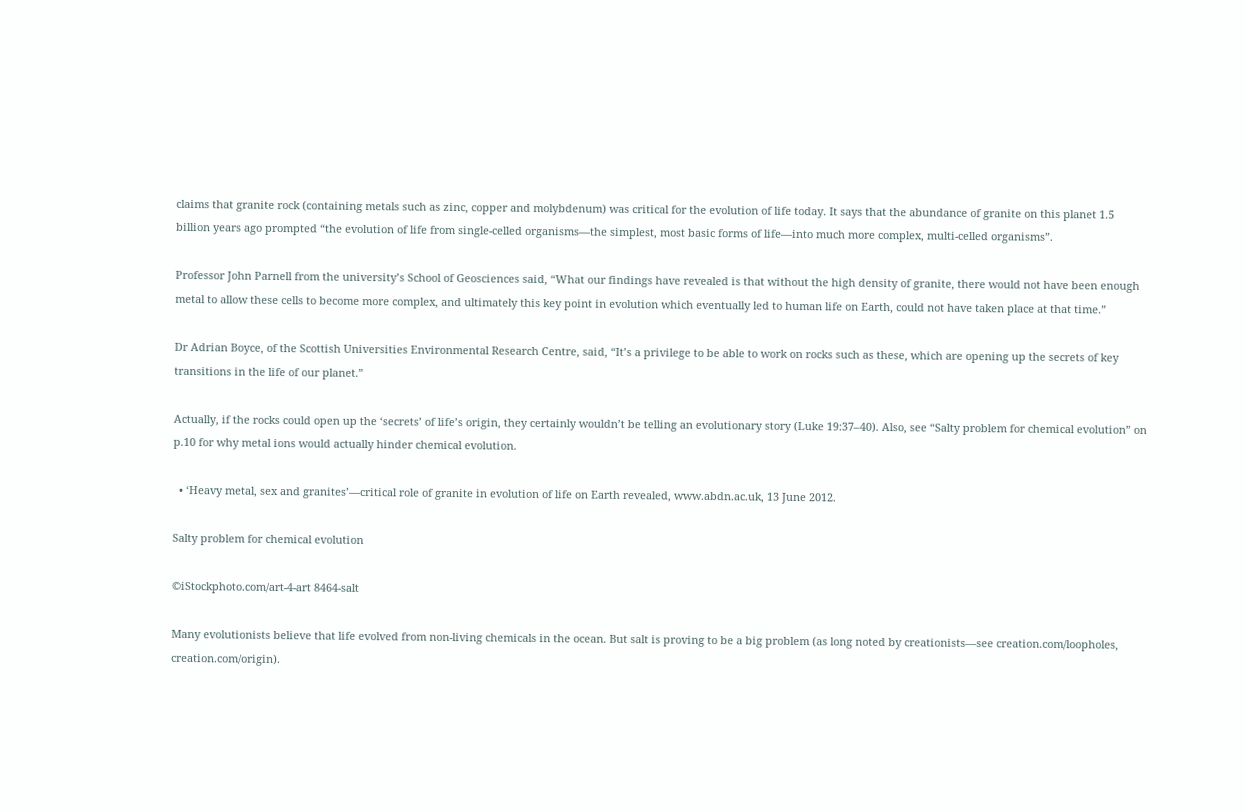claims that granite rock (containing metals such as zinc, copper and molybdenum) was critical for the evolution of life today. It says that the abundance of granite on this planet 1.5 billion years ago prompted “the evolution of life from single-celled organisms—the simplest, most basic forms of life—into much more complex, multi-celled organisms”.

Professor John Parnell from the university’s School of Geosciences said, “What our findings have revealed is that without the high density of granite, there would not have been enough metal to allow these cells to become more complex, and ultimately this key point in evolution which eventually led to human life on Earth, could not have taken place at that time.”

Dr Adrian Boyce, of the Scottish Universities Environmental Research Centre, said, “It’s a privilege to be able to work on rocks such as these, which are opening up the secrets of key transitions in the life of our planet.”

Actually, if the rocks could open up the ‘secrets’ of life’s origin, they certainly wouldn’t be telling an evolutionary story (Luke 19:37–40). Also, see “Salty problem for chemical evolution” on p.10 for why metal ions would actually hinder chemical evolution.

  • ‘Heavy metal, sex and granites’—critical role of granite in evolution of life on Earth revealed, www.abdn.ac.uk, 13 June 2012.

Salty problem for chemical evolution

©iStockphoto.com/art-4-art 8464-salt

Many evolutionists believe that life evolved from non-living chemicals in the ocean. But salt is proving to be a big problem (as long noted by creationists—see creation.com/loopholes, creation.com/origin).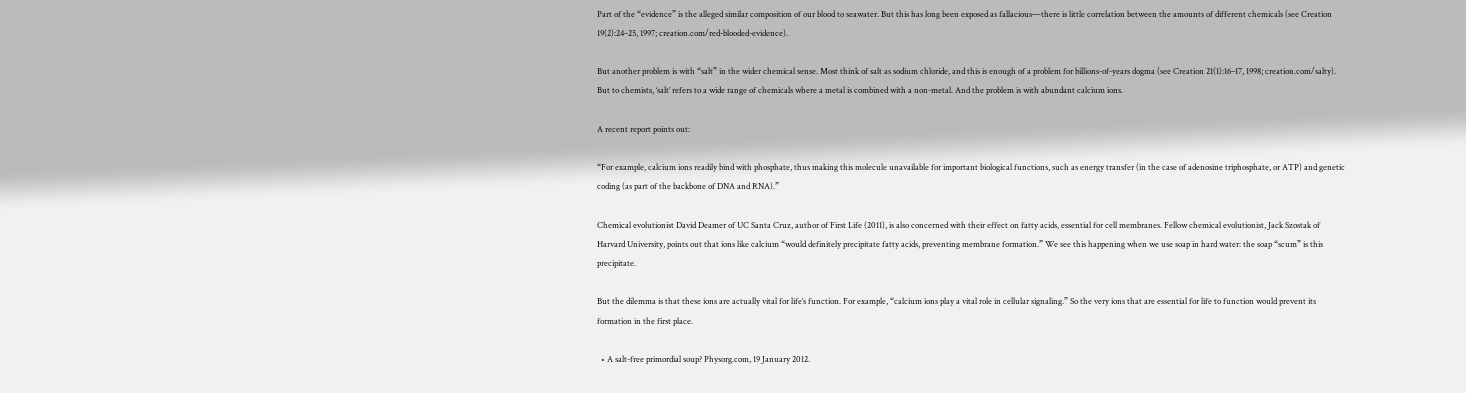Part of the “evidence” is the alleged similar composition of our blood to seawater. But this has long been exposed as fallacious—there is little correlation between the amounts of different chemicals (see Creation 19(2):24–25, 1997; creation.com/red-blooded-evidence).

But another problem is with “salt” in the wider chemical sense. Most think of salt as sodium chloride, and this is enough of a problem for billions-of-years dogma (see Creation 21(1):16–17, 1998; creation.com/salty). But to chemists, ‘salt’ refers to a wide range of chemicals where a metal is combined with a non-metal. And the problem is with abundant calcium ions.

A recent report points out:

“For example, calcium ions readily bind with phosphate, thus making this molecule unavailable for important biological functions, such as energy transfer (in the case of adenosine triphosphate, or ATP) and genetic coding (as part of the backbone of DNA and RNA).”

Chemical evolutionist David Deamer of UC Santa Cruz, author of First Life (2011), is also concerned with their effect on fatty acids, essential for cell membranes. Fellow chemical evolutionist, Jack Szostak of Harvard University, points out that ions like calcium “would definitely precipitate fatty acids, preventing membrane formation.” We see this happening when we use soap in hard water: the soap “scum” is this precipitate.

But the dilemma is that these ions are actually vital for life’s function. For example, “calcium ions play a vital role in cellular signaling.” So the very ions that are essential for life to function would prevent its formation in the first place.

  • A salt-free primordial soup? Physorg.com, 19 January 2012.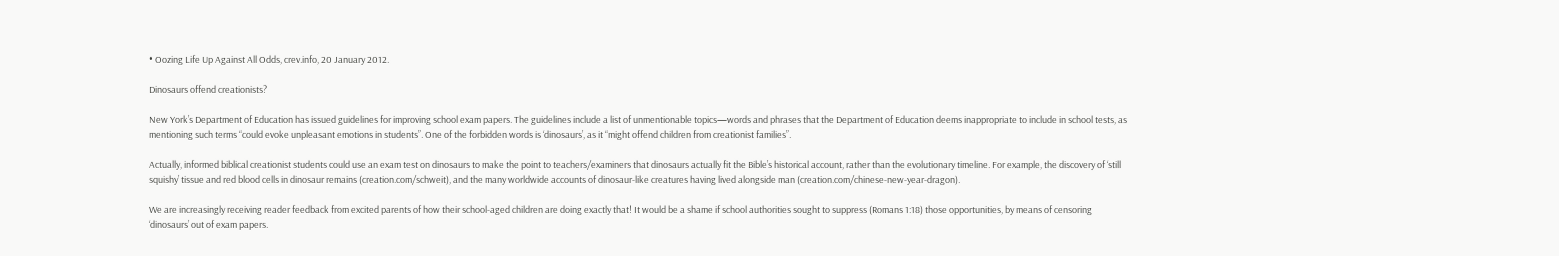• Oozing Life Up Against All Odds, crev.info, 20 January 2012.

Dinosaurs offend creationists?

New York’s Department of Education has issued guidelines for improving school exam papers. The guidelines include a list of unmentionable topics—words and phrases that the Department of Education deems inappropriate to include in school tests, as mentioning such terms “could evoke unpleasant emotions in students”. One of the forbidden words is ‘dinosaurs’, as it “might offend children from creationist families”.

Actually, informed biblical creationist students could use an exam test on dinosaurs to make the point to teachers/examiners that dinosaurs actually fit the Bible’s historical account, rather than the evolutionary timeline. For example, the discovery of ‘still squishy’ tissue and red blood cells in dinosaur remains (creation.com/schweit), and the many worldwide accounts of dinosaur-like creatures having lived alongside man (creation.com/chinese-new-year-dragon).

We are increasingly receiving reader feedback from excited parents of how their school-aged children are doing exactly that! It would be a shame if school authorities sought to suppress (Romans 1:18) those opportunities, by means of censoring ‘dinosaurs’ out of exam papers.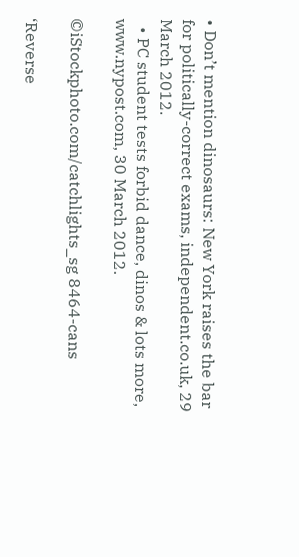• Don’t mention dinosaurs: New York raises the bar for politically-correct exams, independent.co.uk, 29 March 2012.
  • PC student tests forbid dance, dinos & lots more, www.nypost.com, 30 March 2012.

©iStockphoto.com/catchlights_sg 8464-cans

‘Reverse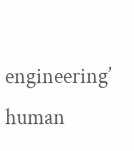engineering’ human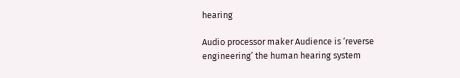hearing

Audio processor maker Audience is ‘reverse engineering’ the human hearing system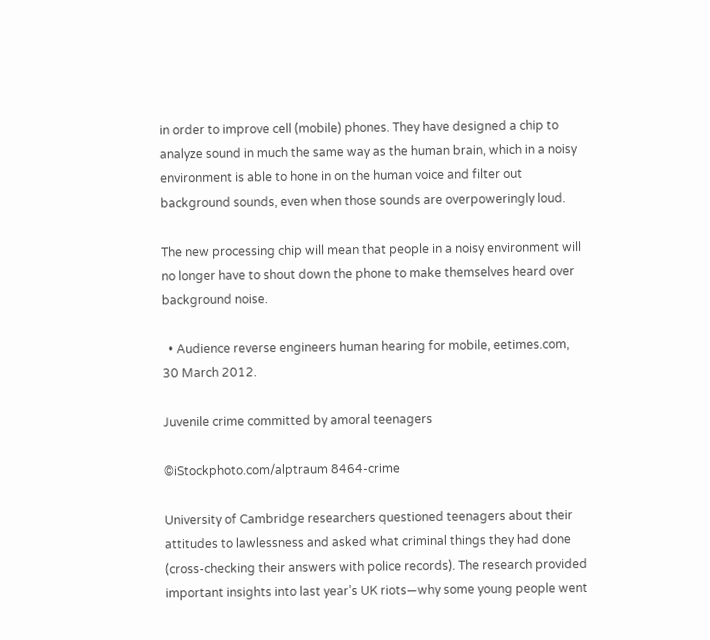in order to improve cell (mobile) phones. They have designed a chip to analyze sound in much the same way as the human brain, which in a noisy environment is able to hone in on the human voice and filter out background sounds, even when those sounds are overpoweringly loud.

The new processing chip will mean that people in a noisy environment will no longer have to shout down the phone to make themselves heard over background noise.

  • Audience reverse engineers human hearing for mobile, eetimes.com, 30 March 2012.

Juvenile crime committed by amoral teenagers

©iStockphoto.com/alptraum 8464-crime

University of Cambridge researchers questioned teenagers about their attitudes to lawlessness and asked what criminal things they had done (cross-checking their answers with police records). The research provided important insights into last year’s UK riots—why some young people went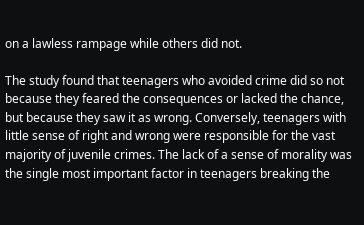on a lawless rampage while others did not.

The study found that teenagers who avoided crime did so not because they feared the consequences or lacked the chance, but because they saw it as wrong. Conversely, teenagers with little sense of right and wrong were responsible for the vast majority of juvenile crimes. The lack of a sense of morality was the single most important factor in teenagers breaking the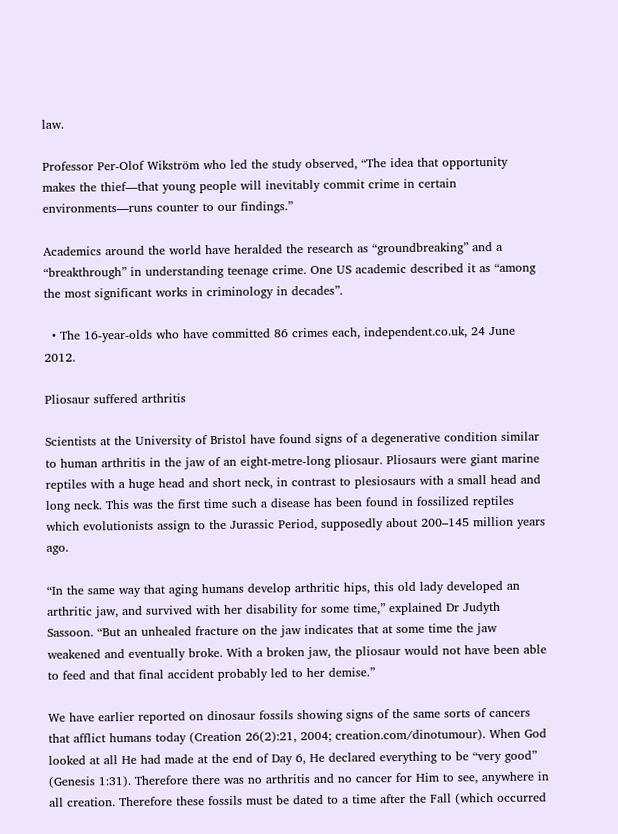law.

Professor Per-Olof Wikström who led the study observed, “The idea that opportunity makes the thief—that young people will inevitably commit crime in certain environments—runs counter to our findings.”

Academics around the world have heralded the research as “groundbreaking” and a “breakthrough” in understanding teenage crime. One US academic described it as “among the most significant works in criminology in decades”.

  • The 16-year-olds who have committed 86 crimes each, independent.co.uk, 24 June 2012.

Pliosaur suffered arthritis

Scientists at the University of Bristol have found signs of a degenerative condition similar to human arthritis in the jaw of an eight-metre-long pliosaur. Pliosaurs were giant marine reptiles with a huge head and short neck, in contrast to plesiosaurs with a small head and long neck. This was the first time such a disease has been found in fossilized reptiles which evolutionists assign to the Jurassic Period, supposedly about 200–145 million years ago.

“In the same way that aging humans develop arthritic hips, this old lady developed an arthritic jaw, and survived with her disability for some time,” explained Dr Judyth Sassoon. “But an unhealed fracture on the jaw indicates that at some time the jaw weakened and eventually broke. With a broken jaw, the pliosaur would not have been able to feed and that final accident probably led to her demise.”

We have earlier reported on dinosaur fossils showing signs of the same sorts of cancers that afflict humans today (Creation 26(2):21, 2004; creation.com/dinotumour). When God looked at all He had made at the end of Day 6, He declared everything to be “very good” (Genesis 1:31). Therefore there was no arthritis and no cancer for Him to see, anywhere in all creation. Therefore these fossils must be dated to a time after the Fall (which occurred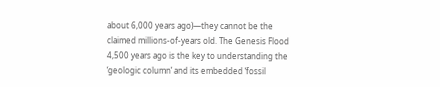about 6,000 years ago)—they cannot be the claimed millions-of-years old. The Genesis Flood 4,500 years ago is the key to understanding the ‘geologic column’ and its embedded ‘fossil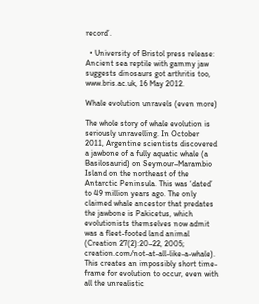record’.

  • University of Bristol press release: Ancient sea reptile with gammy jaw suggests dinosaurs got arthritis too, www.bris.ac.uk, 16 May 2012.

Whale evolution unravels (even more)

The whole story of whale evolution is seriously unravelling. In October 2011, Argentine scientists discovered a jawbone of a fully aquatic whale (a Basilosaurid) on Seymour–Marambio Island on the northeast of the Antarctic Peninsula. This was ‘dated’ to 49 million years ago. The only claimed whale ancestor that predates the jawbone is Pakicetus, which evolutionists themselves now admit was a fleet-footed land animal (Creation 27(2):20–22, 2005; creation.com/not-at-all-like-a-whale). This creates an impossibly short time-frame for evolution to occur, even with all the unrealistic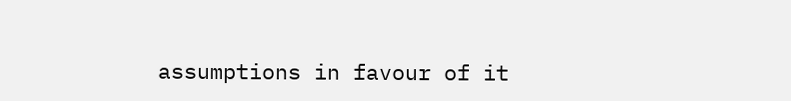assumptions in favour of it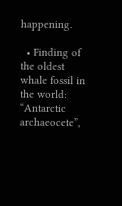happening.

  • Finding of the oldest whale fossil in the world: “Antarctic archaeocete”,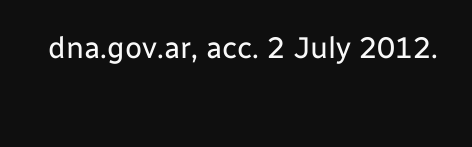dna.gov.ar, acc. 2 July 2012.